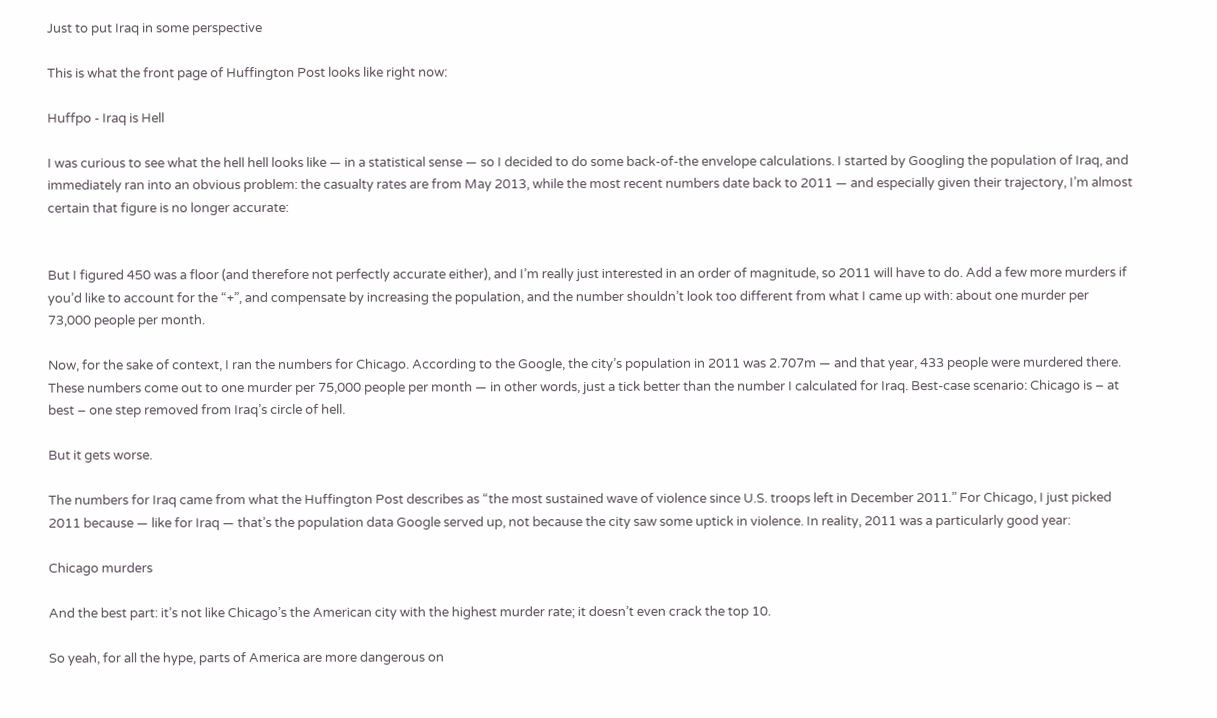Just to put Iraq in some perspective

This is what the front page of Huffington Post looks like right now:

Huffpo - Iraq is Hell

I was curious to see what the hell hell looks like — in a statistical sense — so I decided to do some back-of-the envelope calculations. I started by Googling the population of Iraq, and immediately ran into an obvious problem: the casualty rates are from May 2013, while the most recent numbers date back to 2011 — and especially given their trajectory, I’m almost certain that figure is no longer accurate:


But I figured 450 was a floor (and therefore not perfectly accurate either), and I’m really just interested in an order of magnitude, so 2011 will have to do. Add a few more murders if you’d like to account for the “+”, and compensate by increasing the population, and the number shouldn’t look too different from what I came up with: about one murder per 73,000 people per month.

Now, for the sake of context, I ran the numbers for Chicago. According to the Google, the city’s population in 2011 was 2.707m — and that year, 433 people were murdered there. These numbers come out to one murder per 75,000 people per month — in other words, just a tick better than the number I calculated for Iraq. Best-case scenario: Chicago is – at best – one step removed from Iraq’s circle of hell.

But it gets worse.

The numbers for Iraq came from what the Huffington Post describes as “the most sustained wave of violence since U.S. troops left in December 2011.” For Chicago, I just picked 2011 because — like for Iraq — that’s the population data Google served up, not because the city saw some uptick in violence. In reality, 2011 was a particularly good year:

Chicago murders

And the best part: it’s not like Chicago’s the American city with the highest murder rate; it doesn’t even crack the top 10.

So yeah, for all the hype, parts of America are more dangerous on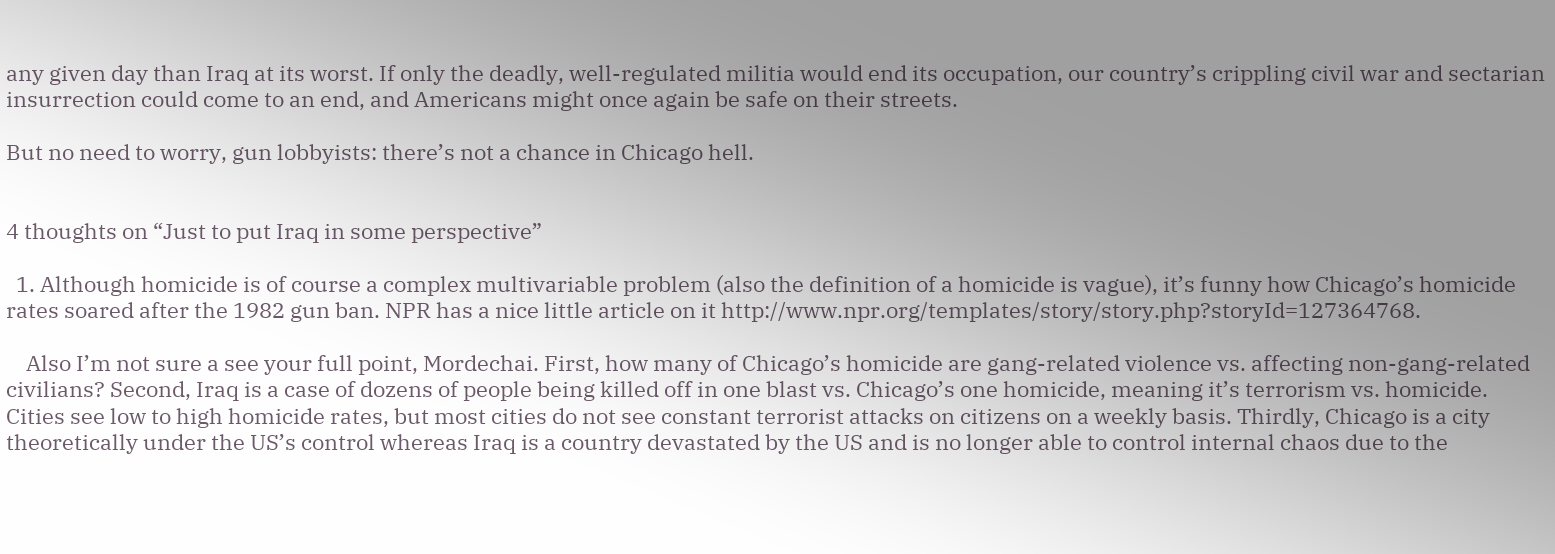any given day than Iraq at its worst. If only the deadly, well-regulated militia would end its occupation, our country’s crippling civil war and sectarian insurrection could come to an end, and Americans might once again be safe on their streets.

But no need to worry, gun lobbyists: there’s not a chance in Chicago hell.


4 thoughts on “Just to put Iraq in some perspective”

  1. Although homicide is of course a complex multivariable problem (also the definition of a homicide is vague), it’s funny how Chicago’s homicide rates soared after the 1982 gun ban. NPR has a nice little article on it http://www.npr.org/templates/story/story.php?storyId=127364768.

    Also I’m not sure a see your full point, Mordechai. First, how many of Chicago’s homicide are gang-related violence vs. affecting non-gang-related civilians? Second, Iraq is a case of dozens of people being killed off in one blast vs. Chicago’s one homicide, meaning it’s terrorism vs. homicide. Cities see low to high homicide rates, but most cities do not see constant terrorist attacks on citizens on a weekly basis. Thirdly, Chicago is a city theoretically under the US’s control whereas Iraq is a country devastated by the US and is no longer able to control internal chaos due to the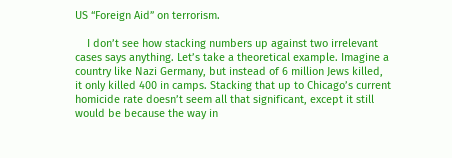US “Foreign Aid” on terrorism.

    I don’t see how stacking numbers up against two irrelevant cases says anything. Let’s take a theoretical example. Imagine a country like Nazi Germany, but instead of 6 million Jews killed, it only killed 400 in camps. Stacking that up to Chicago’s current homicide rate doesn’t seem all that significant, except it still would be because the way in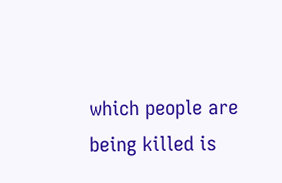which people are being killed is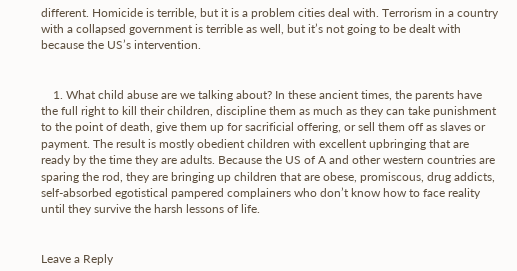different. Homicide is terrible, but it is a problem cities deal with. Terrorism in a country with a collapsed government is terrible as well, but it’s not going to be dealt with because the US’s intervention.


    1. What child abuse are we talking about? In these ancient times, the parents have the full right to kill their children, discipline them as much as they can take punishment to the point of death, give them up for sacrificial offering, or sell them off as slaves or payment. The result is mostly obedient children with excellent upbringing that are ready by the time they are adults. Because the US of A and other western countries are sparing the rod, they are bringing up children that are obese, promiscous, drug addicts, self-absorbed egotistical pampered complainers who don’t know how to face reality until they survive the harsh lessons of life.


Leave a Reply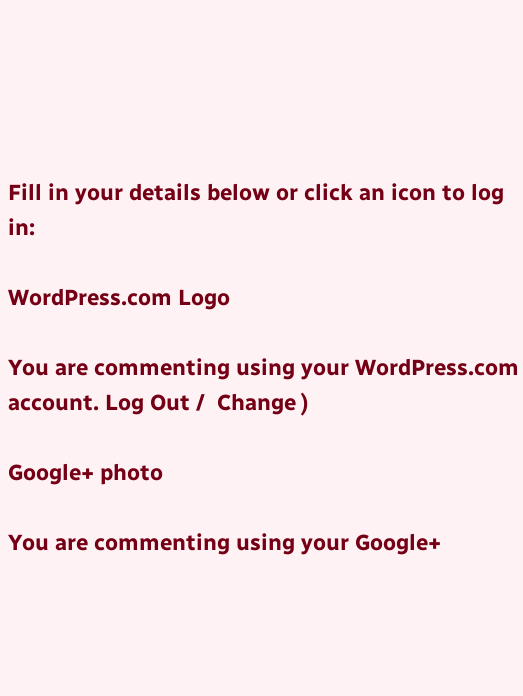Fill in your details below or click an icon to log in:

WordPress.com Logo

You are commenting using your WordPress.com account. Log Out /  Change )

Google+ photo

You are commenting using your Google+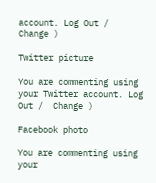account. Log Out /  Change )

Twitter picture

You are commenting using your Twitter account. Log Out /  Change )

Facebook photo

You are commenting using your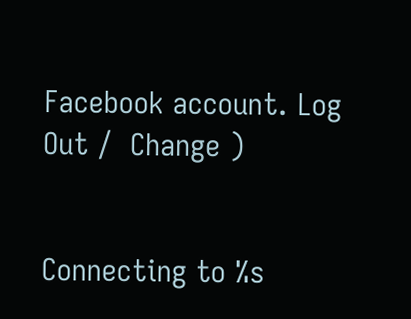Facebook account. Log Out /  Change )


Connecting to %s